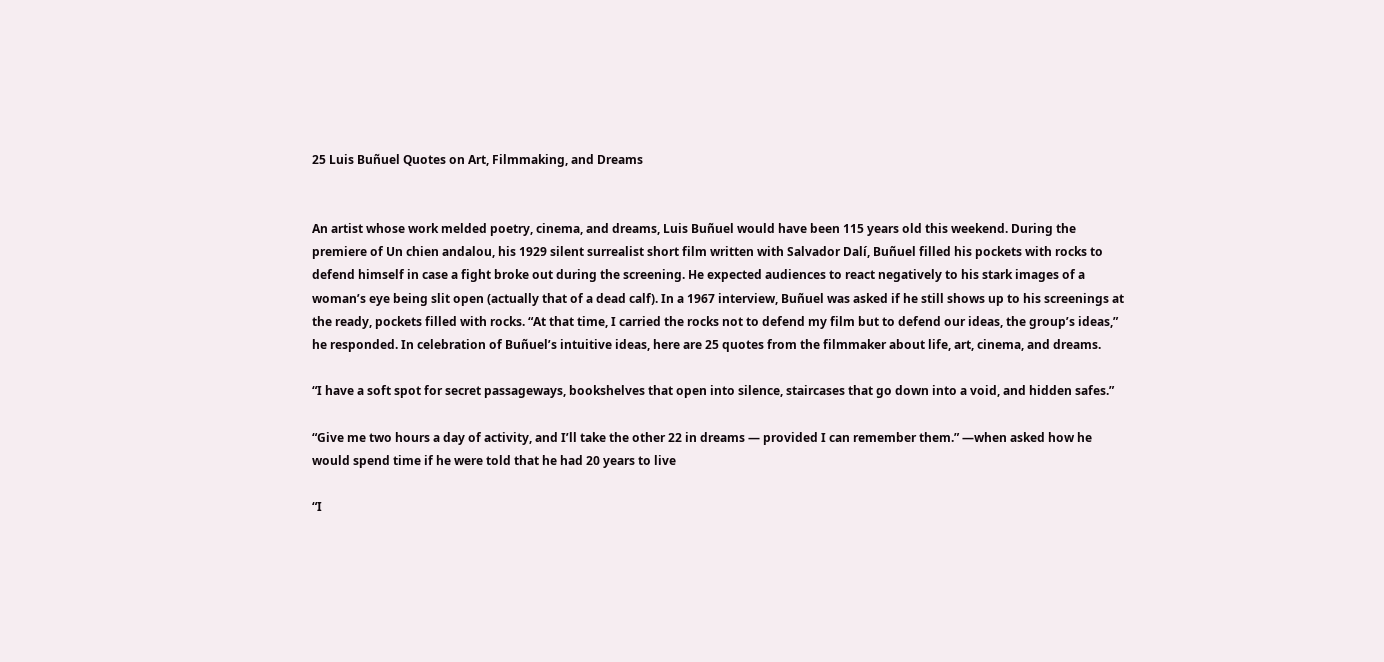25 Luis Buñuel Quotes on Art, Filmmaking, and Dreams


An artist whose work melded poetry, cinema, and dreams, Luis Buñuel would have been 115 years old this weekend. During the premiere of Un chien andalou, his 1929 silent surrealist short film written with Salvador Dalí, Buñuel filled his pockets with rocks to defend himself in case a fight broke out during the screening. He expected audiences to react negatively to his stark images of a woman’s eye being slit open (actually that of a dead calf). In a 1967 interview, Buñuel was asked if he still shows up to his screenings at the ready, pockets filled with rocks. “At that time, I carried the rocks not to defend my film but to defend our ideas, the group’s ideas,” he responded. In celebration of Buñuel’s intuitive ideas, here are 25 quotes from the filmmaker about life, art, cinema, and dreams.

“I have a soft spot for secret passageways, bookshelves that open into silence, staircases that go down into a void, and hidden safes.”

“Give me two hours a day of activity, and I’ll take the other 22 in dreams — provided I can remember them.” —when asked how he would spend time if he were told that he had 20 years to live

“I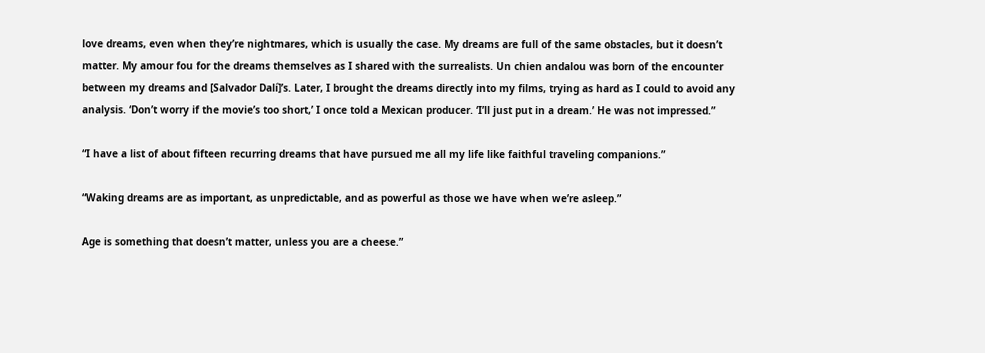love dreams, even when they’re nightmares, which is usually the case. My dreams are full of the same obstacles, but it doesn’t matter. My amour fou for the dreams themselves as I shared with the surrealists. Un chien andalou was born of the encounter between my dreams and [Salvador Dalí]’s. Later, I brought the dreams directly into my films, trying as hard as I could to avoid any analysis. ‘Don’t worry if the movie’s too short,’ I once told a Mexican producer. ‘I’ll just put in a dream.’ He was not impressed.”

“I have a list of about fifteen recurring dreams that have pursued me all my life like faithful traveling companions.”

“Waking dreams are as important, as unpredictable, and as powerful as those we have when we’re asleep.”

Age is something that doesn’t matter, unless you are a cheese.”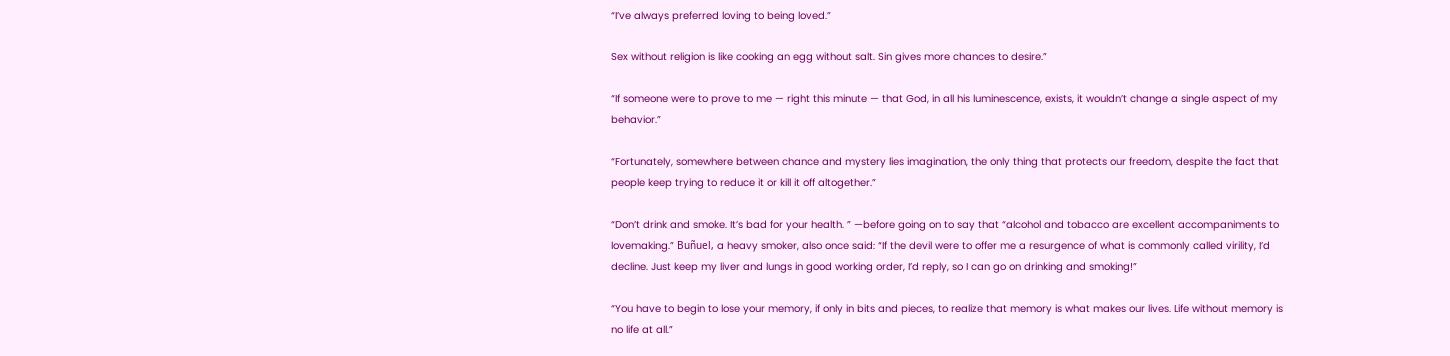“I’ve always preferred loving to being loved.”

Sex without religion is like cooking an egg without salt. Sin gives more chances to desire.”

“If someone were to prove to me — right this minute — that God, in all his luminescence, exists, it wouldn’t change a single aspect of my behavior.”

“Fortunately, somewhere between chance and mystery lies imagination, the only thing that protects our freedom, despite the fact that people keep trying to reduce it or kill it off altogether.”

“Don’t drink and smoke. It’s bad for your health. ” —before going on to say that “alcohol and tobacco are excellent accompaniments to lovemaking.” Buñuel, a heavy smoker, also once said: “If the devil were to offer me a resurgence of what is commonly called virility, I’d decline. Just keep my liver and lungs in good working order, I’d reply, so I can go on drinking and smoking!”

“You have to begin to lose your memory, if only in bits and pieces, to realize that memory is what makes our lives. Life without memory is no life at all.”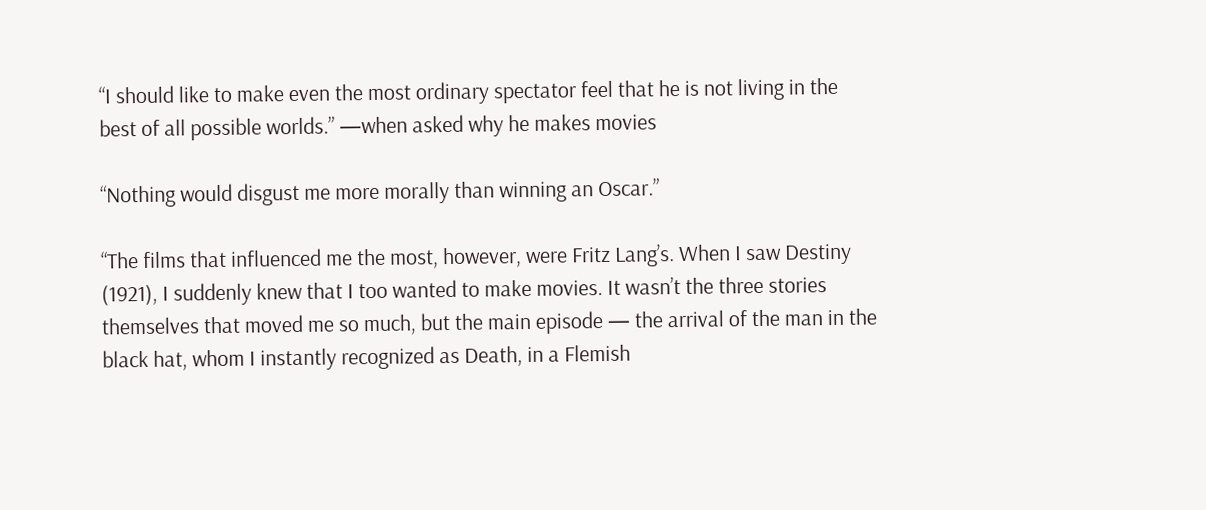“I should like to make even the most ordinary spectator feel that he is not living in the best of all possible worlds.” —when asked why he makes movies

“Nothing would disgust me more morally than winning an Oscar.”

“The films that influenced me the most, however, were Fritz Lang’s. When I saw Destiny (1921), I suddenly knew that I too wanted to make movies. It wasn’t the three stories themselves that moved me so much, but the main episode — the arrival of the man in the black hat, whom I instantly recognized as Death, in a Flemish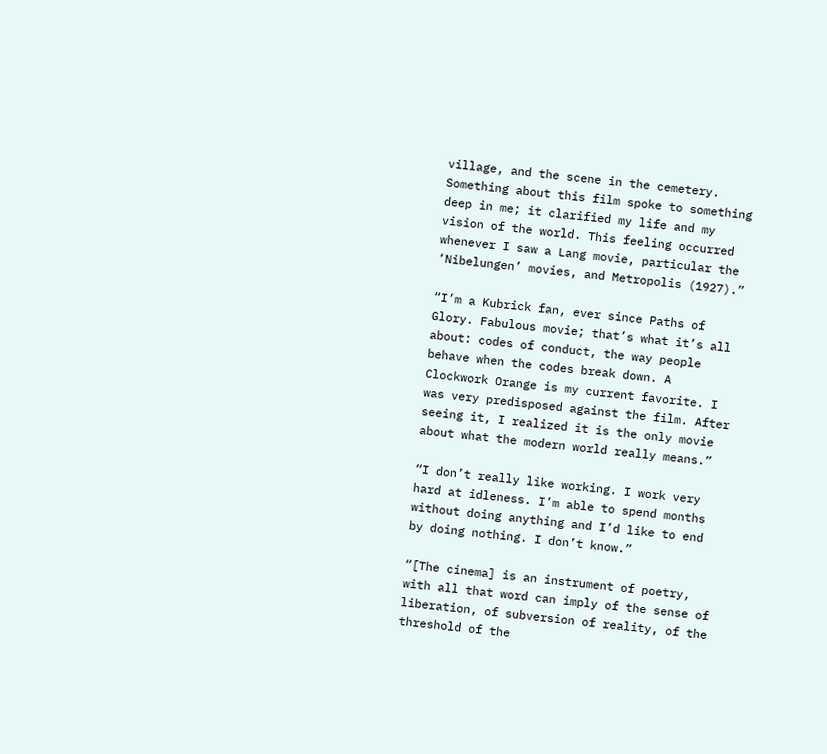village, and the scene in the cemetery. Something about this film spoke to something deep in me; it clarified my life and my vision of the world. This feeling occurred whenever I saw a Lang movie, particular the ‘Nibelungen’ movies, and Metropolis (1927).”

“I’m a Kubrick fan, ever since Paths of Glory. Fabulous movie; that’s what it’s all about: codes of conduct, the way people behave when the codes break down. A Clockwork Orange is my current favorite. I was very predisposed against the film. After seeing it, I realized it is the only movie about what the modern world really means.”

“I don’t really like working. I work very hard at idleness. I’m able to spend months without doing anything and I’d like to end by doing nothing. I don’t know.”

“[The cinema] is an instrument of poetry, with all that word can imply of the sense of liberation, of subversion of reality, of the threshold of the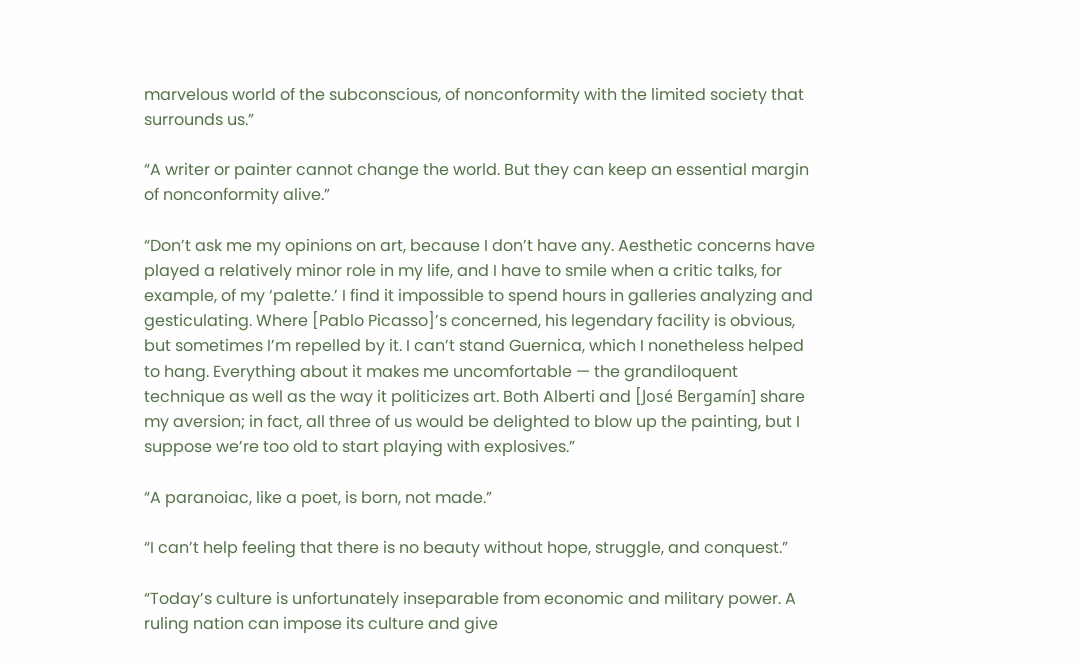marvelous world of the subconscious, of nonconformity with the limited society that surrounds us.”

“A writer or painter cannot change the world. But they can keep an essential margin of nonconformity alive.”

“Don’t ask me my opinions on art, because I don’t have any. Aesthetic concerns have played a relatively minor role in my life, and I have to smile when a critic talks, for example, of my ‘palette.’ I find it impossible to spend hours in galleries analyzing and gesticulating. Where [Pablo Picasso]’s concerned, his legendary facility is obvious, but sometimes I’m repelled by it. I can’t stand Guernica, which I nonetheless helped to hang. Everything about it makes me uncomfortable — the grandiloquent technique as well as the way it politicizes art. Both Alberti and [José Bergamín] share my aversion; in fact, all three of us would be delighted to blow up the painting, but I suppose we’re too old to start playing with explosives.”

“A paranoiac, like a poet, is born, not made.”

“I can’t help feeling that there is no beauty without hope, struggle, and conquest.”

“Today’s culture is unfortunately inseparable from economic and military power. A ruling nation can impose its culture and give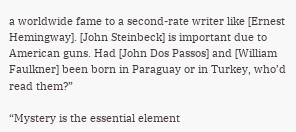a worldwide fame to a second-rate writer like [Ernest Hemingway]. [John Steinbeck] is important due to American guns. Had [John Dos Passos] and [William Faulkner] been born in Paraguay or in Turkey, who’d read them?”

“Mystery is the essential element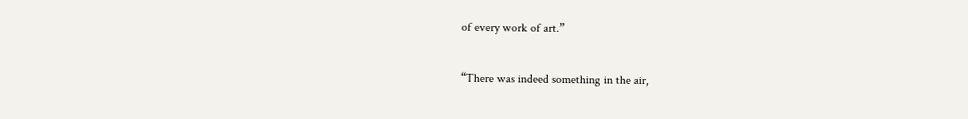of every work of art.”

“There was indeed something in the air,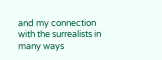and my connection with the surrealists in many ways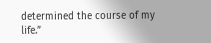determined the course of my life.”